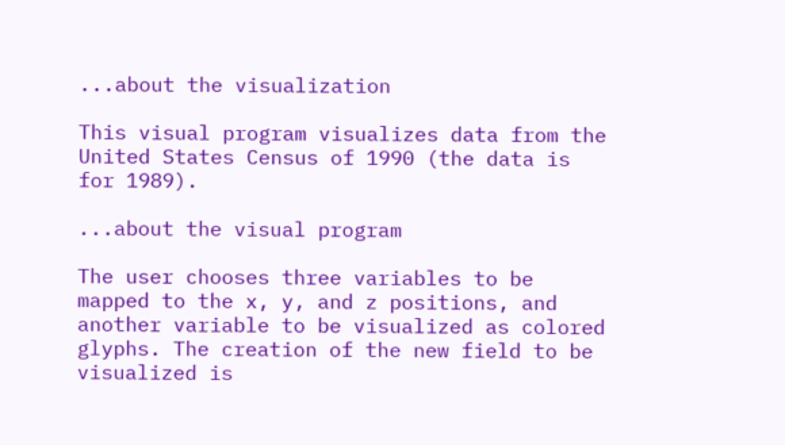...about the visualization

This visual program visualizes data from the United States Census of 1990 (the data is for 1989).

...about the visual program

The user chooses three variables to be mapped to the x, y, and z positions, and another variable to be visualized as colored glyphs. The creation of the new field to be visualized is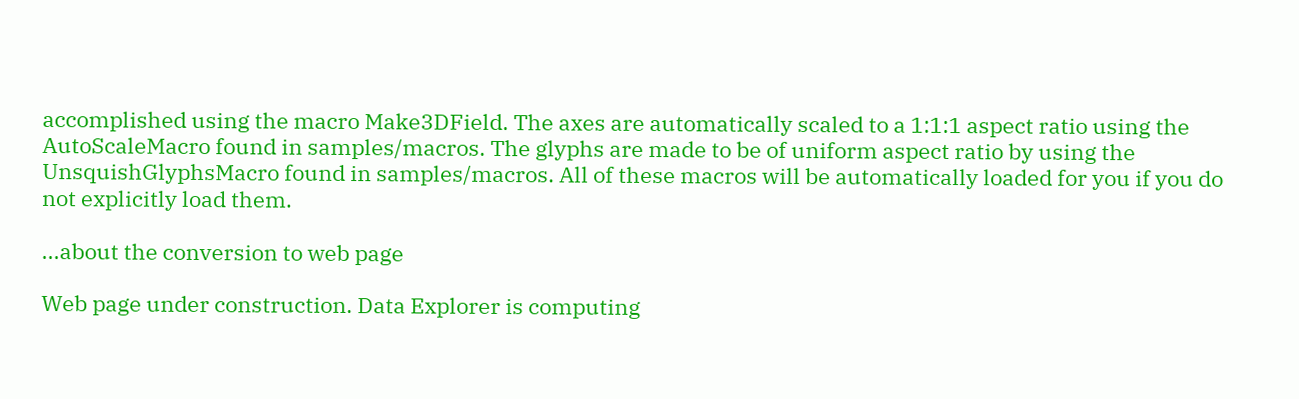accomplished using the macro Make3DField. The axes are automatically scaled to a 1:1:1 aspect ratio using the AutoScaleMacro found in samples/macros. The glyphs are made to be of uniform aspect ratio by using the UnsquishGlyphsMacro found in samples/macros. All of these macros will be automatically loaded for you if you do not explicitly load them.

...about the conversion to web page

Web page under construction. Data Explorer is computing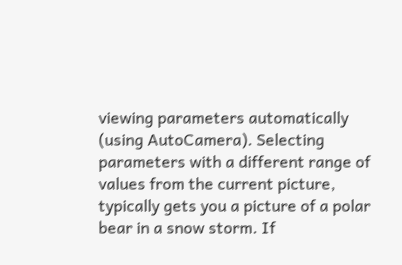viewing parameters automatically (using AutoCamera). Selecting parameters with a different range of values from the current picture, typically gets you a picture of a polar bear in a snow storm. If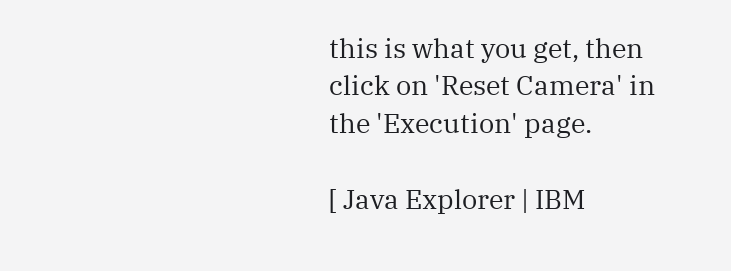this is what you get, then click on 'Reset Camera' in the 'Execution' page.

[ Java Explorer | IBM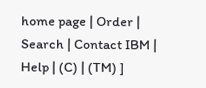home page | Order | Search | Contact IBM | Help | (C) | (TM) ]